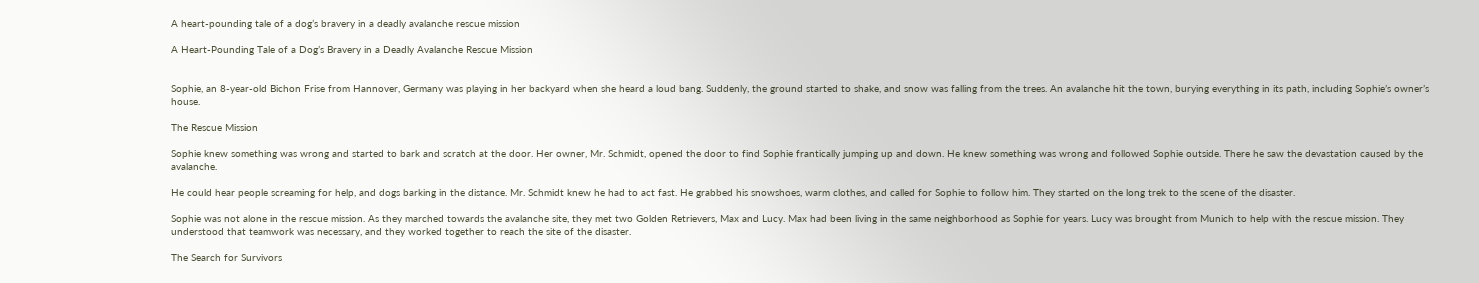A heart-pounding tale of a dog’s bravery in a deadly avalanche rescue mission

A Heart-Pounding Tale of a Dog’s Bravery in a Deadly Avalanche Rescue Mission


Sophie, an 8-year-old Bichon Frise from Hannover, Germany was playing in her backyard when she heard a loud bang. Suddenly, the ground started to shake, and snow was falling from the trees. An avalanche hit the town, burying everything in its path, including Sophie’s owner’s house.

The Rescue Mission

Sophie knew something was wrong and started to bark and scratch at the door. Her owner, Mr. Schmidt, opened the door to find Sophie frantically jumping up and down. He knew something was wrong and followed Sophie outside. There he saw the devastation caused by the avalanche.

He could hear people screaming for help, and dogs barking in the distance. Mr. Schmidt knew he had to act fast. He grabbed his snowshoes, warm clothes, and called for Sophie to follow him. They started on the long trek to the scene of the disaster.

Sophie was not alone in the rescue mission. As they marched towards the avalanche site, they met two Golden Retrievers, Max and Lucy. Max had been living in the same neighborhood as Sophie for years. Lucy was brought from Munich to help with the rescue mission. They understood that teamwork was necessary, and they worked together to reach the site of the disaster.

The Search for Survivors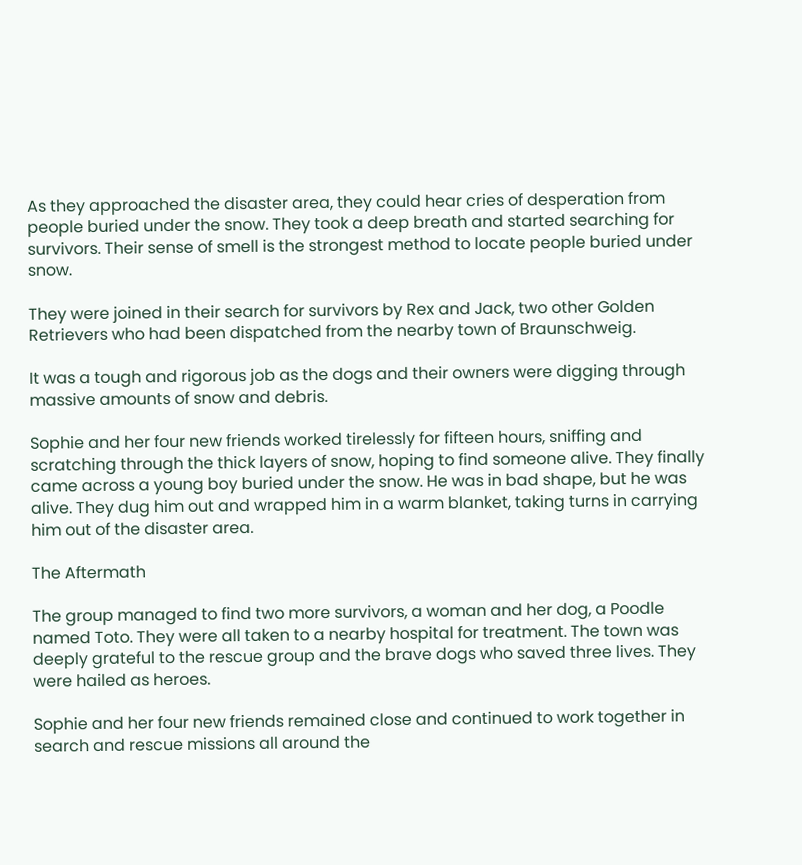As they approached the disaster area, they could hear cries of desperation from people buried under the snow. They took a deep breath and started searching for survivors. Their sense of smell is the strongest method to locate people buried under snow.

They were joined in their search for survivors by Rex and Jack, two other Golden Retrievers who had been dispatched from the nearby town of Braunschweig.

It was a tough and rigorous job as the dogs and their owners were digging through massive amounts of snow and debris.

Sophie and her four new friends worked tirelessly for fifteen hours, sniffing and scratching through the thick layers of snow, hoping to find someone alive. They finally came across a young boy buried under the snow. He was in bad shape, but he was alive. They dug him out and wrapped him in a warm blanket, taking turns in carrying him out of the disaster area.

The Aftermath

The group managed to find two more survivors, a woman and her dog, a Poodle named Toto. They were all taken to a nearby hospital for treatment. The town was deeply grateful to the rescue group and the brave dogs who saved three lives. They were hailed as heroes.

Sophie and her four new friends remained close and continued to work together in search and rescue missions all around the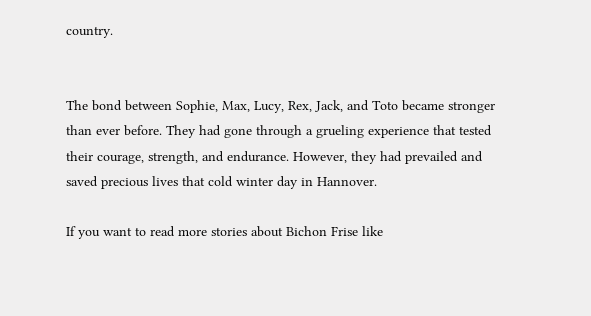country.


The bond between Sophie, Max, Lucy, Rex, Jack, and Toto became stronger than ever before. They had gone through a grueling experience that tested their courage, strength, and endurance. However, they had prevailed and saved precious lives that cold winter day in Hannover.

If you want to read more stories about Bichon Frise like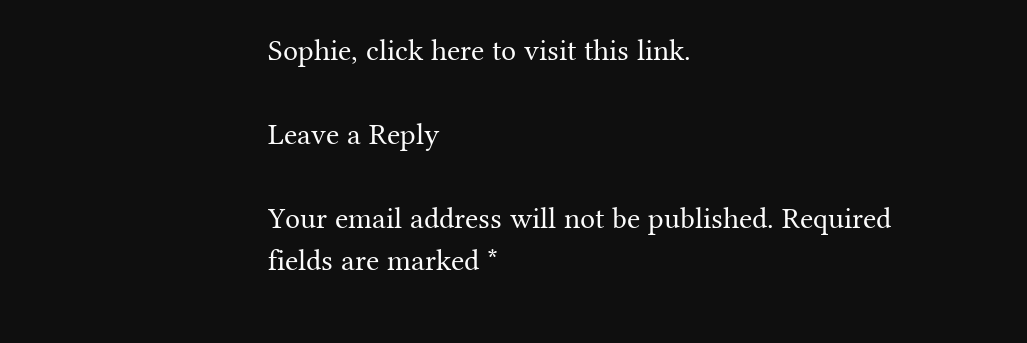Sophie, click here to visit this link.

Leave a Reply

Your email address will not be published. Required fields are marked *